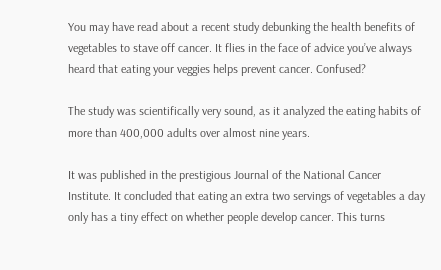You may have read about a recent study debunking the health benefits of vegetables to stave off cancer. It flies in the face of advice you’ve always heard that eating your veggies helps prevent cancer. Confused?

The study was scientifically very sound, as it analyzed the eating habits of more than 400,000 adults over almost nine years.

It was published in the prestigious Journal of the National Cancer Institute. It concluded that eating an extra two servings of vegetables a day only has a tiny effect on whether people develop cancer. This turns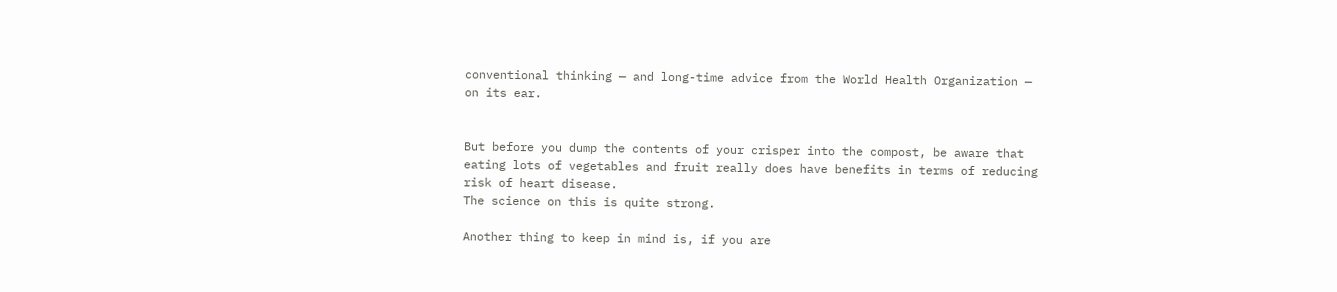conventional thinking — and long-time advice from the World Health Organization — on its ear.


But before you dump the contents of your crisper into the compost, be aware that eating lots of vegetables and fruit really does have benefits in terms of reducing risk of heart disease.
The science on this is quite strong.

Another thing to keep in mind is, if you are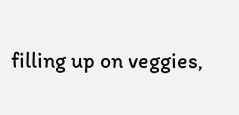filling up on veggies,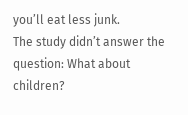you’ll eat less junk.
The study didn’t answer the question: What about children?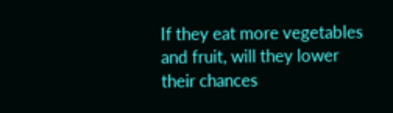If they eat more vegetables and fruit, will they lower their chances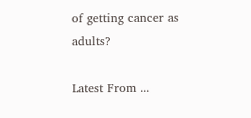of getting cancer as adults?

Latest From ...